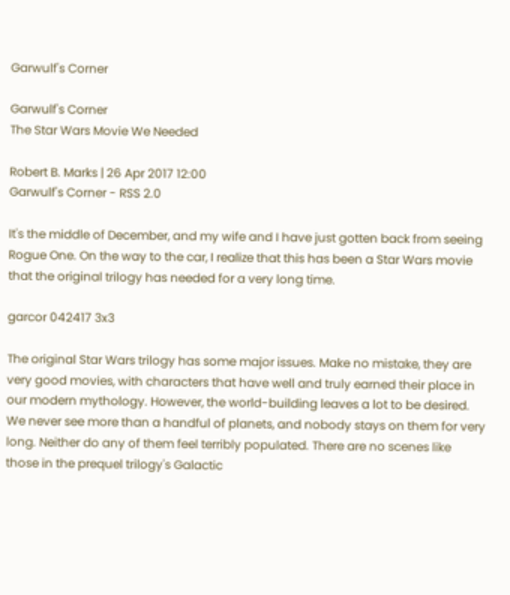Garwulf's Corner

Garwulf's Corner
The Star Wars Movie We Needed

Robert B. Marks | 26 Apr 2017 12:00
Garwulf's Corner - RSS 2.0

It's the middle of December, and my wife and I have just gotten back from seeing Rogue One. On the way to the car, I realize that this has been a Star Wars movie that the original trilogy has needed for a very long time.

garcor 042417 3x3

The original Star Wars trilogy has some major issues. Make no mistake, they are very good movies, with characters that have well and truly earned their place in our modern mythology. However, the world-building leaves a lot to be desired. We never see more than a handful of planets, and nobody stays on them for very long. Neither do any of them feel terribly populated. There are no scenes like those in the prequel trilogy's Galactic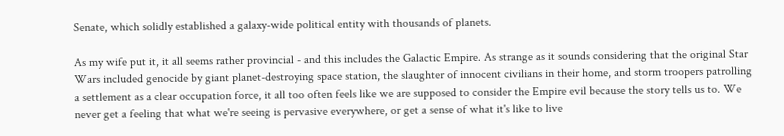Senate, which solidly established a galaxy-wide political entity with thousands of planets.

As my wife put it, it all seems rather provincial - and this includes the Galactic Empire. As strange as it sounds considering that the original Star Wars included genocide by giant planet-destroying space station, the slaughter of innocent civilians in their home, and storm troopers patrolling a settlement as a clear occupation force, it all too often feels like we are supposed to consider the Empire evil because the story tells us to. We never get a feeling that what we're seeing is pervasive everywhere, or get a sense of what it's like to live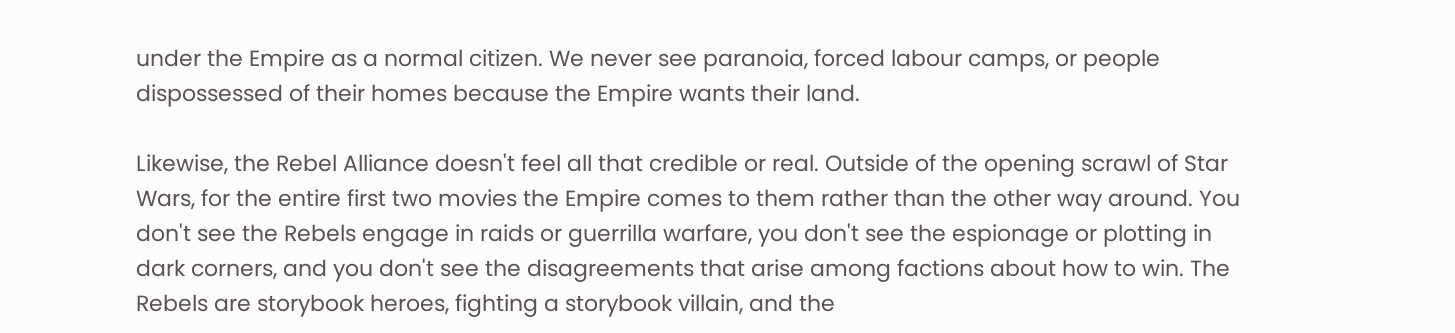under the Empire as a normal citizen. We never see paranoia, forced labour camps, or people dispossessed of their homes because the Empire wants their land.

Likewise, the Rebel Alliance doesn't feel all that credible or real. Outside of the opening scrawl of Star Wars, for the entire first two movies the Empire comes to them rather than the other way around. You don't see the Rebels engage in raids or guerrilla warfare, you don't see the espionage or plotting in dark corners, and you don't see the disagreements that arise among factions about how to win. The Rebels are storybook heroes, fighting a storybook villain, and the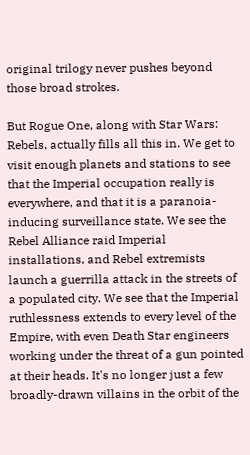original trilogy never pushes beyond those broad strokes.

But Rogue One, along with Star Wars: Rebels, actually fills all this in. We get to visit enough planets and stations to see that the Imperial occupation really is everywhere, and that it is a paranoia-inducing surveillance state. We see the Rebel Alliance raid Imperial installations, and Rebel extremists launch a guerrilla attack in the streets of a populated city. We see that the Imperial ruthlessness extends to every level of the Empire, with even Death Star engineers working under the threat of a gun pointed at their heads. It's no longer just a few broadly-drawn villains in the orbit of the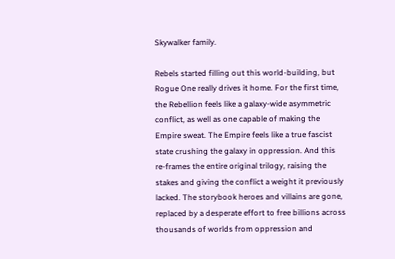Skywalker family.

Rebels started filling out this world-building, but Rogue One really drives it home. For the first time, the Rebellion feels like a galaxy-wide asymmetric conflict, as well as one capable of making the Empire sweat. The Empire feels like a true fascist state crushing the galaxy in oppression. And this re-frames the entire original trilogy, raising the stakes and giving the conflict a weight it previously lacked. The storybook heroes and villains are gone, replaced by a desperate effort to free billions across thousands of worlds from oppression and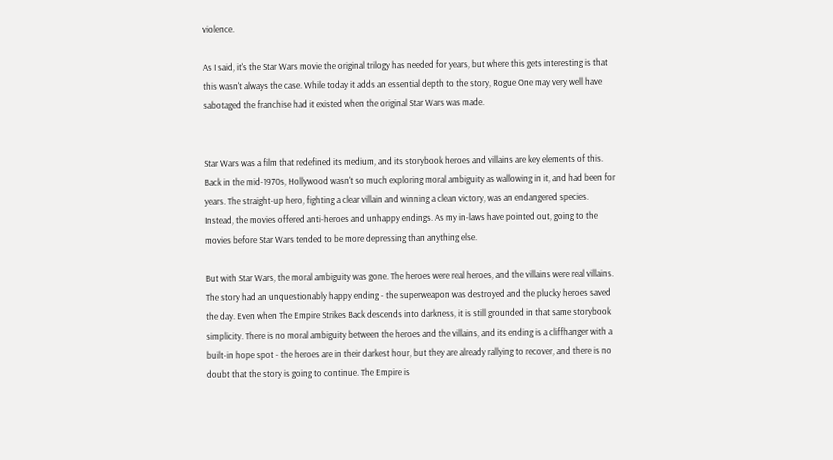violence.

As I said, it's the Star Wars movie the original trilogy has needed for years, but where this gets interesting is that this wasn't always the case. While today it adds an essential depth to the story, Rogue One may very well have sabotaged the franchise had it existed when the original Star Wars was made.


Star Wars was a film that redefined its medium, and its storybook heroes and villains are key elements of this. Back in the mid-1970s, Hollywood wasn't so much exploring moral ambiguity as wallowing in it, and had been for years. The straight-up hero, fighting a clear villain and winning a clean victory, was an endangered species. Instead, the movies offered anti-heroes and unhappy endings. As my in-laws have pointed out, going to the movies before Star Wars tended to be more depressing than anything else.

But with Star Wars, the moral ambiguity was gone. The heroes were real heroes, and the villains were real villains. The story had an unquestionably happy ending - the superweapon was destroyed and the plucky heroes saved the day. Even when The Empire Strikes Back descends into darkness, it is still grounded in that same storybook simplicity. There is no moral ambiguity between the heroes and the villains, and its ending is a cliffhanger with a built-in hope spot - the heroes are in their darkest hour, but they are already rallying to recover, and there is no doubt that the story is going to continue. The Empire is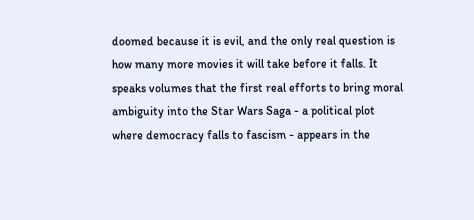doomed because it is evil, and the only real question is how many more movies it will take before it falls. It speaks volumes that the first real efforts to bring moral ambiguity into the Star Wars Saga - a political plot where democracy falls to fascism - appears in the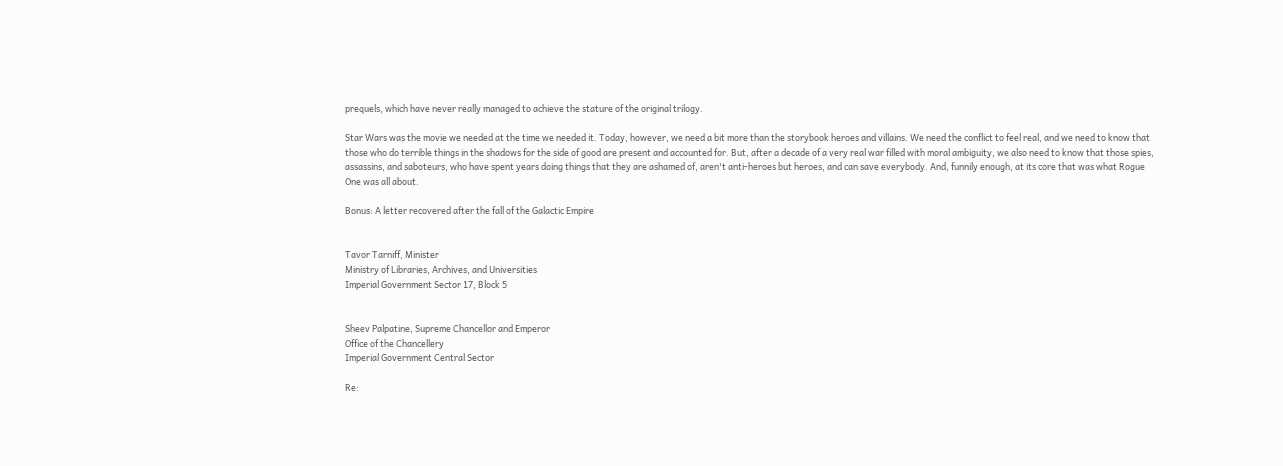prequels, which have never really managed to achieve the stature of the original trilogy.

Star Wars was the movie we needed at the time we needed it. Today, however, we need a bit more than the storybook heroes and villains. We need the conflict to feel real, and we need to know that those who do terrible things in the shadows for the side of good are present and accounted for. But, after a decade of a very real war filled with moral ambiguity, we also need to know that those spies, assassins, and saboteurs, who have spent years doing things that they are ashamed of, aren't anti-heroes but heroes, and can save everybody. And, funnily enough, at its core that was what Rogue One was all about.

Bonus: A letter recovered after the fall of the Galactic Empire


Tavor Tarniff, Minister
Ministry of Libraries, Archives, and Universities
Imperial Government Sector 17, Block 5


Sheev Palpatine, Supreme Chancellor and Emperor
Office of the Chancellery
Imperial Government Central Sector

Re: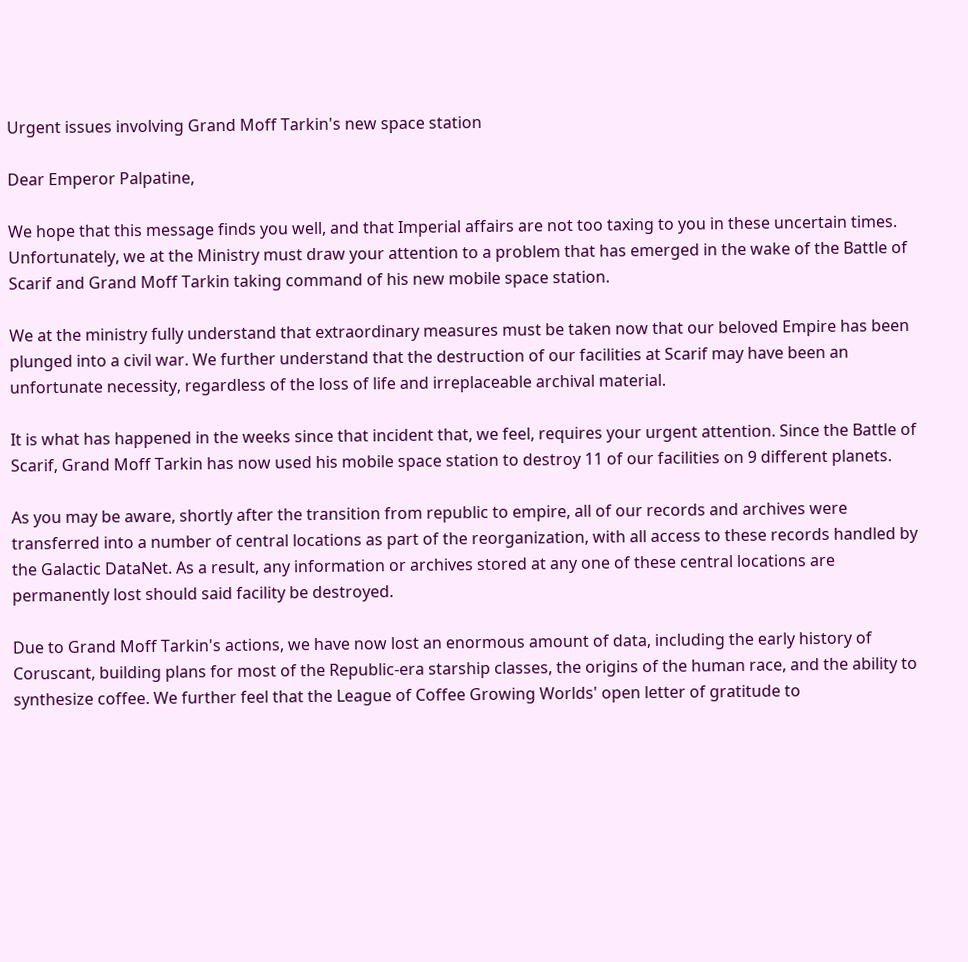Urgent issues involving Grand Moff Tarkin's new space station

Dear Emperor Palpatine,

We hope that this message finds you well, and that Imperial affairs are not too taxing to you in these uncertain times. Unfortunately, we at the Ministry must draw your attention to a problem that has emerged in the wake of the Battle of Scarif and Grand Moff Tarkin taking command of his new mobile space station.

We at the ministry fully understand that extraordinary measures must be taken now that our beloved Empire has been plunged into a civil war. We further understand that the destruction of our facilities at Scarif may have been an unfortunate necessity, regardless of the loss of life and irreplaceable archival material.

It is what has happened in the weeks since that incident that, we feel, requires your urgent attention. Since the Battle of Scarif, Grand Moff Tarkin has now used his mobile space station to destroy 11 of our facilities on 9 different planets.

As you may be aware, shortly after the transition from republic to empire, all of our records and archives were transferred into a number of central locations as part of the reorganization, with all access to these records handled by the Galactic DataNet. As a result, any information or archives stored at any one of these central locations are permanently lost should said facility be destroyed.

Due to Grand Moff Tarkin's actions, we have now lost an enormous amount of data, including the early history of Coruscant, building plans for most of the Republic-era starship classes, the origins of the human race, and the ability to synthesize coffee. We further feel that the League of Coffee Growing Worlds' open letter of gratitude to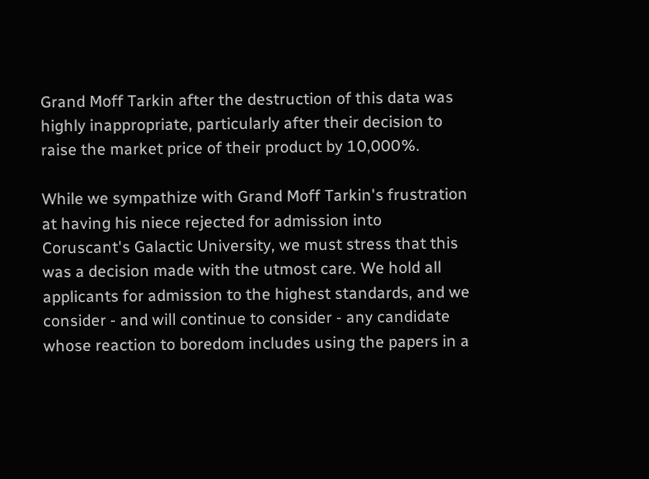Grand Moff Tarkin after the destruction of this data was highly inappropriate, particularly after their decision to raise the market price of their product by 10,000%.

While we sympathize with Grand Moff Tarkin's frustration at having his niece rejected for admission into Coruscant's Galactic University, we must stress that this was a decision made with the utmost care. We hold all applicants for admission to the highest standards, and we consider - and will continue to consider - any candidate whose reaction to boredom includes using the papers in a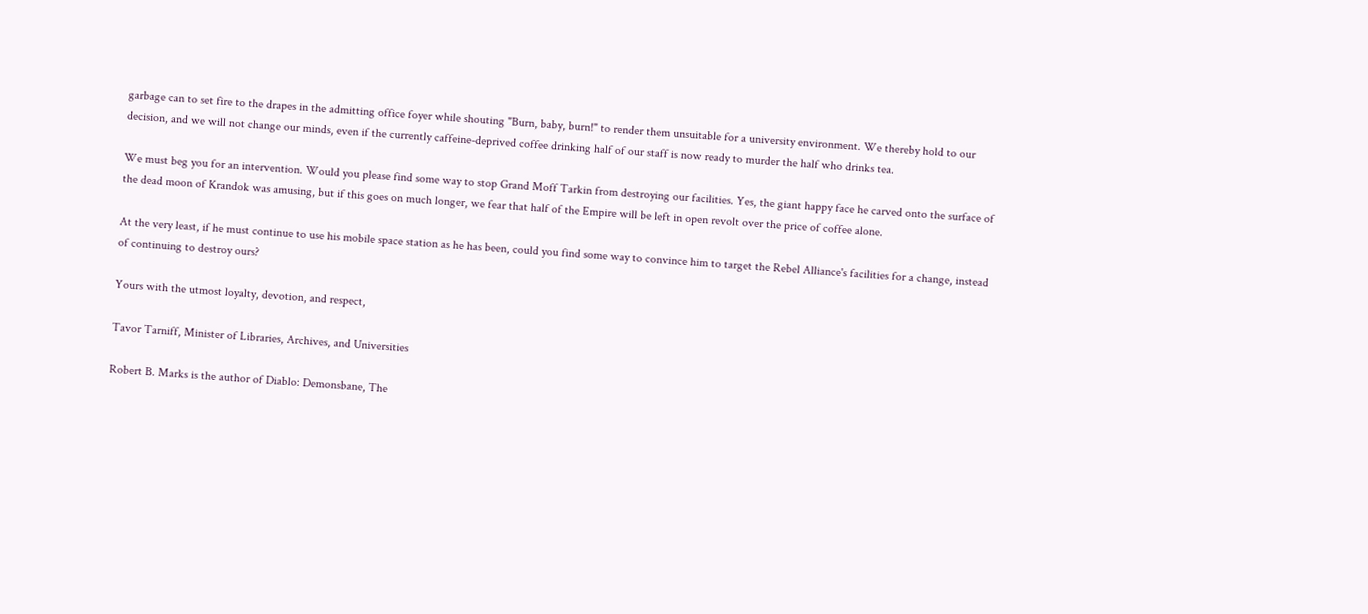garbage can to set fire to the drapes in the admitting office foyer while shouting "Burn, baby, burn!" to render them unsuitable for a university environment. We thereby hold to our decision, and we will not change our minds, even if the currently caffeine-deprived coffee drinking half of our staff is now ready to murder the half who drinks tea.

We must beg you for an intervention. Would you please find some way to stop Grand Moff Tarkin from destroying our facilities. Yes, the giant happy face he carved onto the surface of the dead moon of Krandok was amusing, but if this goes on much longer, we fear that half of the Empire will be left in open revolt over the price of coffee alone.

At the very least, if he must continue to use his mobile space station as he has been, could you find some way to convince him to target the Rebel Alliance's facilities for a change, instead of continuing to destroy ours?

Yours with the utmost loyalty, devotion, and respect,

Tavor Tarniff, Minister of Libraries, Archives, and Universities

Robert B. Marks is the author of Diablo: Demonsbane, The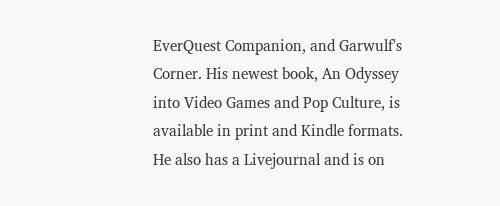EverQuest Companion, and Garwulf's Corner. His newest book, An Odyssey into Video Games and Pop Culture, is available in print and Kindle formats. He also has a Livejournal and is on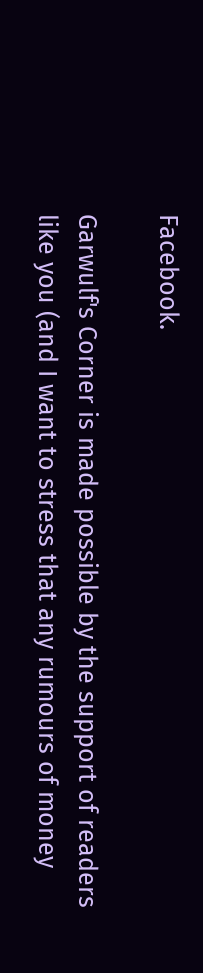Facebook.

Garwulf's Corner is made possible by the support of readers like you (and I want to stress that any rumours of money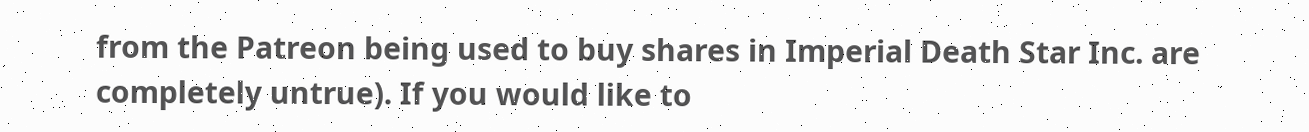from the Patreon being used to buy shares in Imperial Death Star Inc. are completely untrue). If you would like to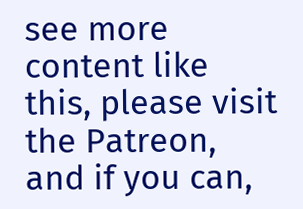see more content like this, please visit the Patreon, and if you can,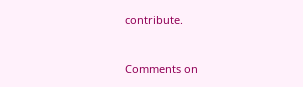contribute.


Comments on